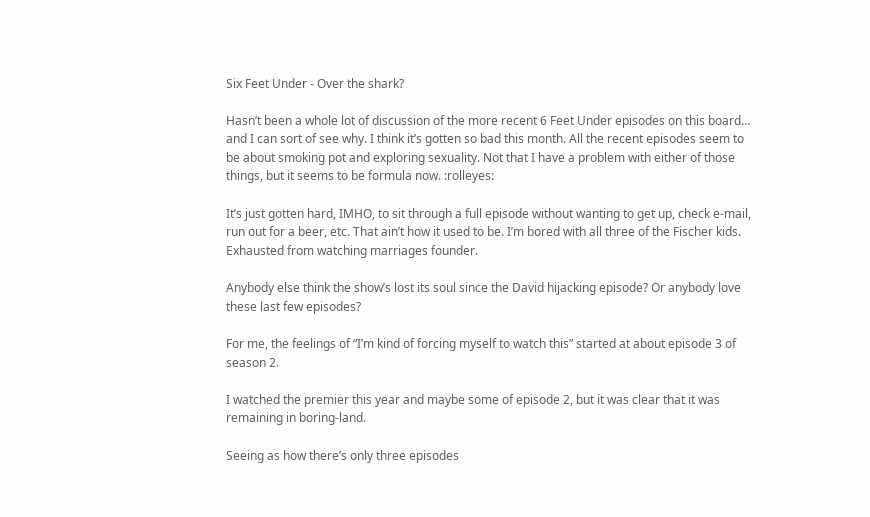Six Feet Under - Over the shark?

Hasn’t been a whole lot of discussion of the more recent 6 Feet Under episodes on this board… and I can sort of see why. I think it’s gotten so bad this month. All the recent episodes seem to be about smoking pot and exploring sexuality. Not that I have a problem with either of those things, but it seems to be formula now. :rolleyes:

It’s just gotten hard, IMHO, to sit through a full episode without wanting to get up, check e-mail, run out for a beer, etc. That ain’t how it used to be. I’m bored with all three of the Fischer kids. Exhausted from watching marriages founder.

Anybody else think the show’s lost its soul since the David hijacking episode? Or anybody love these last few episodes?

For me, the feelings of “I’m kind of forcing myself to watch this” started at about episode 3 of season 2.

I watched the premier this year and maybe some of episode 2, but it was clear that it was remaining in boring-land.

Seeing as how there’s only three episodes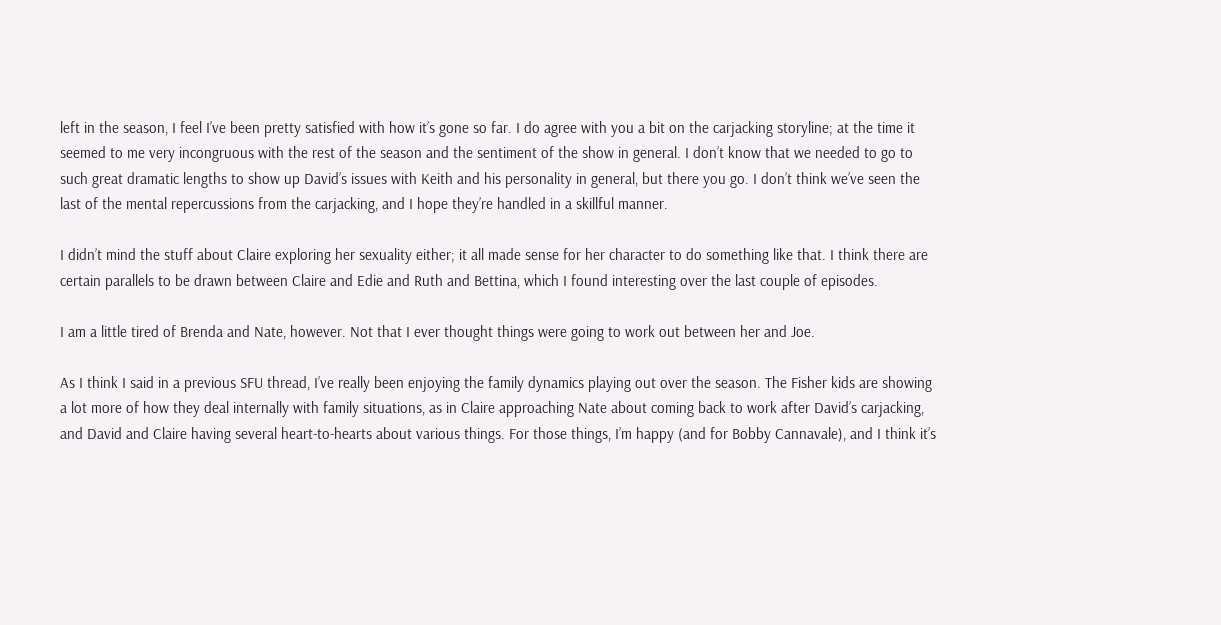left in the season, I feel I’ve been pretty satisfied with how it’s gone so far. I do agree with you a bit on the carjacking storyline; at the time it seemed to me very incongruous with the rest of the season and the sentiment of the show in general. I don’t know that we needed to go to such great dramatic lengths to show up David’s issues with Keith and his personality in general, but there you go. I don’t think we’ve seen the last of the mental repercussions from the carjacking, and I hope they’re handled in a skillful manner.

I didn’t mind the stuff about Claire exploring her sexuality either; it all made sense for her character to do something like that. I think there are certain parallels to be drawn between Claire and Edie and Ruth and Bettina, which I found interesting over the last couple of episodes.

I am a little tired of Brenda and Nate, however. Not that I ever thought things were going to work out between her and Joe.

As I think I said in a previous SFU thread, I’ve really been enjoying the family dynamics playing out over the season. The Fisher kids are showing a lot more of how they deal internally with family situations, as in Claire approaching Nate about coming back to work after David’s carjacking, and David and Claire having several heart-to-hearts about various things. For those things, I’m happy (and for Bobby Cannavale), and I think it’s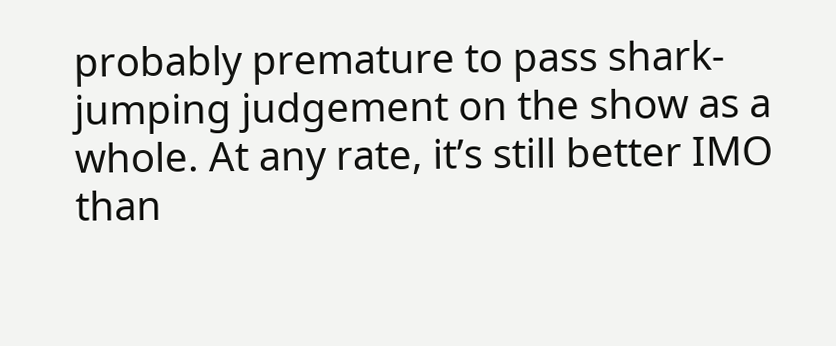probably premature to pass shark-jumping judgement on the show as a whole. At any rate, it’s still better IMO than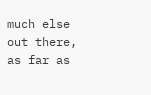much else out there, as far as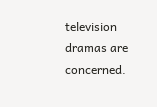television dramas are concerned.